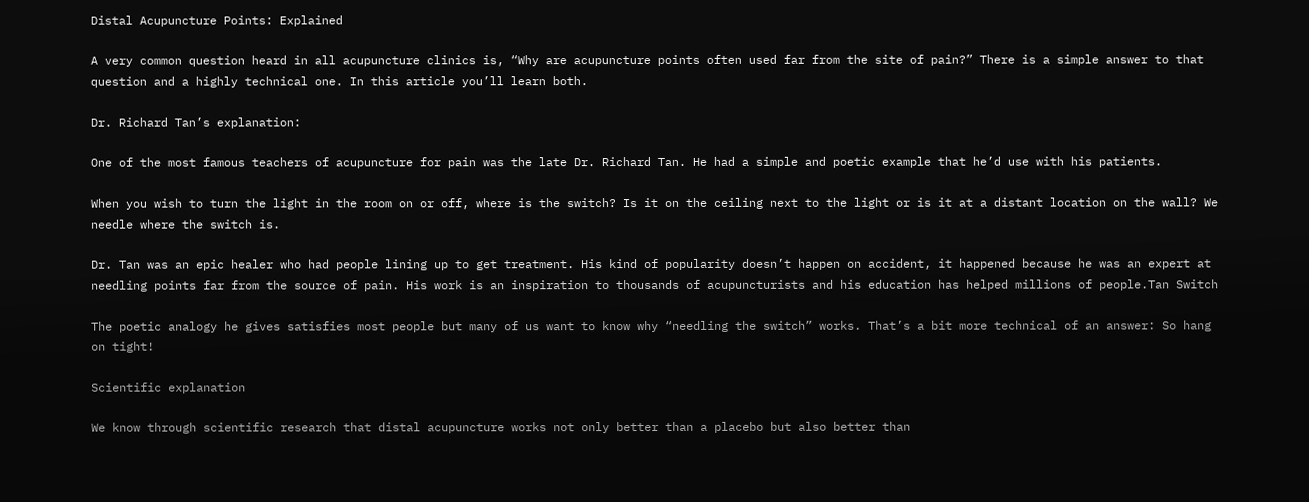Distal Acupuncture Points: Explained

A very common question heard in all acupuncture clinics is, “Why are acupuncture points often used far from the site of pain?” There is a simple answer to that question and a highly technical one. In this article you’ll learn both.

Dr. Richard Tan’s explanation:

One of the most famous teachers of acupuncture for pain was the late Dr. Richard Tan. He had a simple and poetic example that he’d use with his patients.

When you wish to turn the light in the room on or off, where is the switch? Is it on the ceiling next to the light or is it at a distant location on the wall? We needle where the switch is.

Dr. Tan was an epic healer who had people lining up to get treatment. His kind of popularity doesn’t happen on accident, it happened because he was an expert at needling points far from the source of pain. His work is an inspiration to thousands of acupuncturists and his education has helped millions of people.Tan Switch

The poetic analogy he gives satisfies most people but many of us want to know why “needling the switch” works. That’s a bit more technical of an answer: So hang on tight!

Scientific explanation

We know through scientific research that distal acupuncture works not only better than a placebo but also better than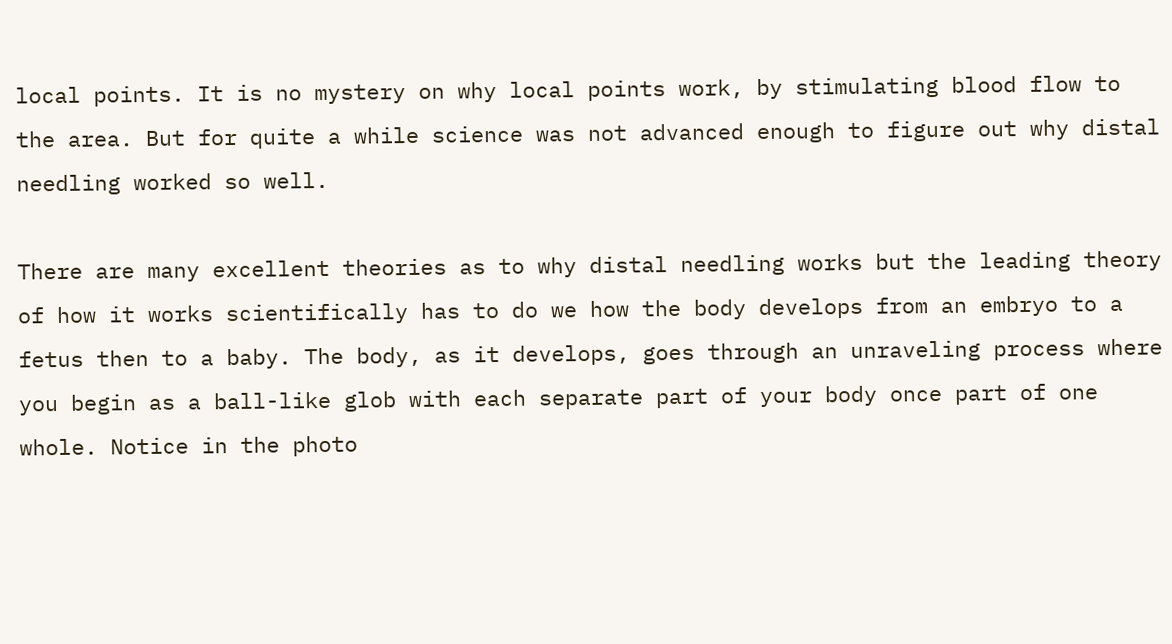local points. It is no mystery on why local points work, by stimulating blood flow to the area. But for quite a while science was not advanced enough to figure out why distal needling worked so well.

There are many excellent theories as to why distal needling works but the leading theory of how it works scientifically has to do we how the body develops from an embryo to a fetus then to a baby. The body, as it develops, goes through an unraveling process where you begin as a ball-like glob with each separate part of your body once part of one whole. Notice in the photo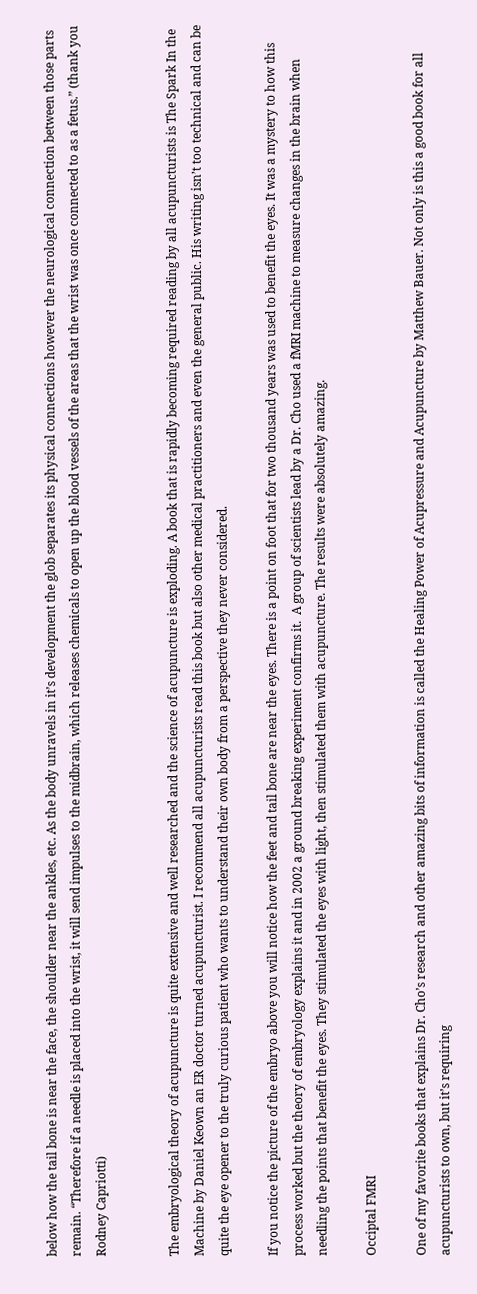below how the tail bone is near the face, the shoulder near the ankles, etc. As the body unravels in it’s development the glob separates its physical connections however the neurological connection between those parts remain. “Therefore if a needle is placed into the wrist, it will send impulses to the midbrain, which releases chemicals to open up the blood vessels of the areas that the wrist was once connected to as a fetus.” (thank you Rodney Capriotti)


The embryological theory of acupuncture is quite extensive and well researched and the science of acupuncture is exploding. A book that is rapidly becoming required reading by all acupuncturists is The Spark In the Machine by Daniel Keown an ER doctor turned acupuncturist. I recommend all acupuncturists read this book but also other medical practitioners and even the general public. His writing isn’t too technical and can be quite the eye opener to the truly curious patient who wants to understand their own body from a perspective they never considered.

If you notice the picture of the embryo above you will notice how the feet and tail bone are near the eyes. There is a point on foot that for two thousand years was used to benefit the eyes. It was a mystery to how this process worked but the theory of embryology explains it and in 2002 a ground breaking experiment confirms it.  A group of scientists lead by a Dr. Cho used a fMRI machine to measure changes in the brain when needling the points that benefit the eyes. They stimulated the eyes with light, then stimulated them with acupuncture. The results were absolutely amazing.

Occiptal FMRI

One of my favorite books that explains Dr. Cho’s research and other amazing bits of information is called the Healing Power of Acupressure and Acupuncture by Matthew Bauer. Not only is this a good book for all acupuncturists to own, but it’s requiring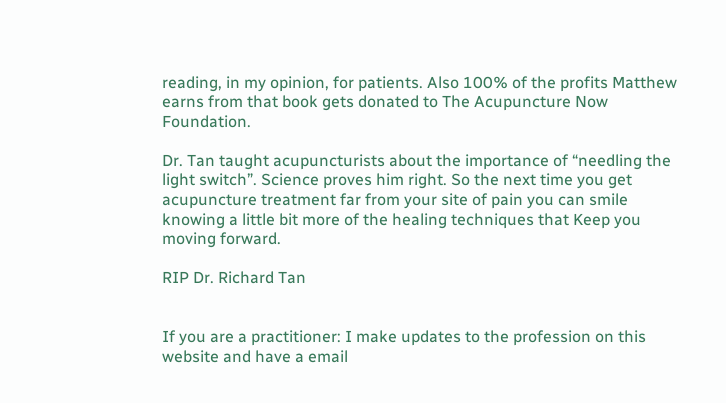reading, in my opinion, for patients. Also 100% of the profits Matthew earns from that book gets donated to The Acupuncture Now Foundation.

Dr. Tan taught acupuncturists about the importance of “needling the light switch”. Science proves him right. So the next time you get acupuncture treatment far from your site of pain you can smile knowing a little bit more of the healing techniques that Keep you moving forward.

RIP Dr. Richard Tan


If you are a practitioner: I make updates to the profession on this website and have a email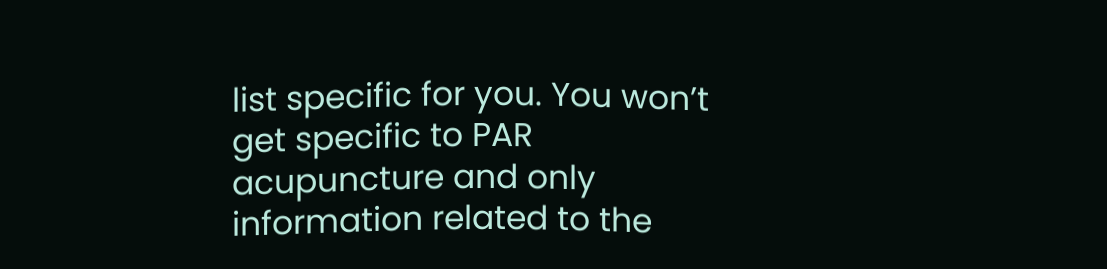list specific for you. You won’t get specific to PAR acupuncture and only information related to the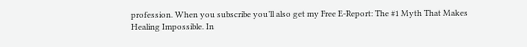profession. When you subscribe you’ll also get my Free E-Report: The #1 Myth That Makes Healing Impossible. In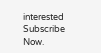interested Subscribe Now.